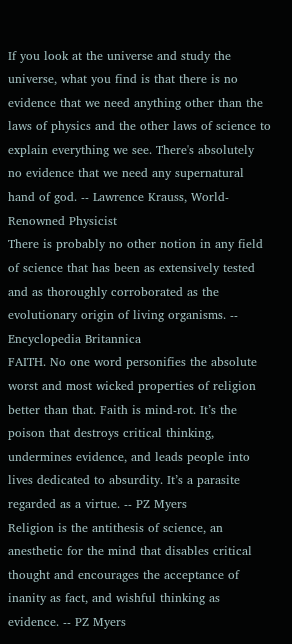If you look at the universe and study the universe, what you find is that there is no evidence that we need anything other than the laws of physics and the other laws of science to explain everything we see. There's absolutely no evidence that we need any supernatural hand of god. -- Lawrence Krauss, World-Renowned Physicist
There is probably no other notion in any field of science that has been as extensively tested and as thoroughly corroborated as the evolutionary origin of living organisms. -- Encyclopedia Britannica
FAITH. No one word personifies the absolute worst and most wicked properties of religion better than that. Faith is mind-rot. It’s the poison that destroys critical thinking, undermines evidence, and leads people into lives dedicated to absurdity. It’s a parasite regarded as a virtue. -- PZ Myers
Religion is the antithesis of science, an anesthetic for the mind that disables critical thought and encourages the acceptance of inanity as fact, and wishful thinking as evidence. -- PZ Myers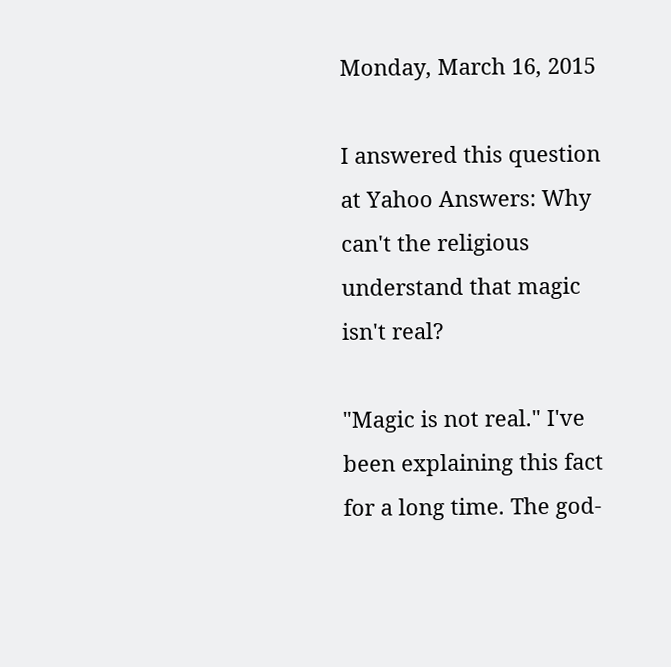Monday, March 16, 2015

I answered this question at Yahoo Answers: Why can't the religious understand that magic isn't real?

"Magic is not real." I've been explaining this fact for a long time. The god-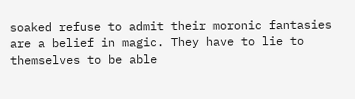soaked refuse to admit their moronic fantasies are a belief in magic. They have to lie to themselves to be able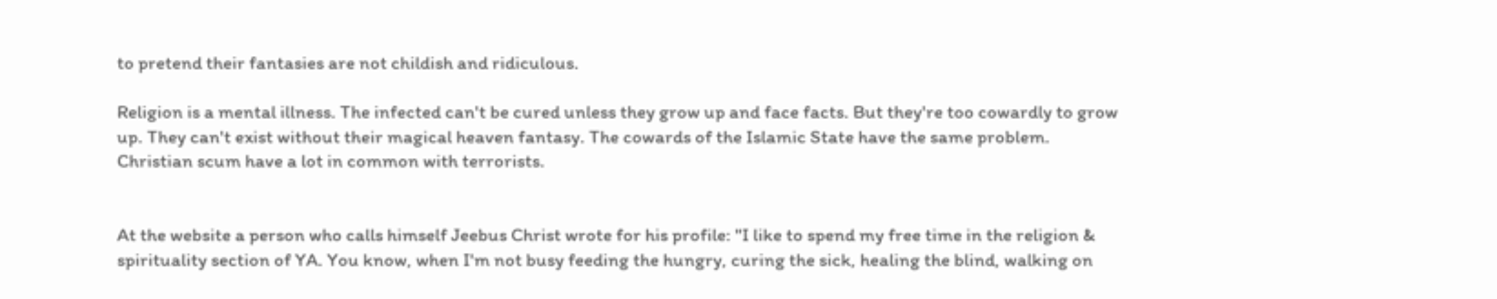to pretend their fantasies are not childish and ridiculous.

Religion is a mental illness. The infected can't be cured unless they grow up and face facts. But they're too cowardly to grow up. They can't exist without their magical heaven fantasy. The cowards of the Islamic State have the same problem. Christian scum have a lot in common with terrorists.


At the website a person who calls himself Jeebus Christ wrote for his profile: "I like to spend my free time in the religion & spirituality section of YA. You know, when I'm not busy feeding the hungry, curing the sick, healing the blind, walking on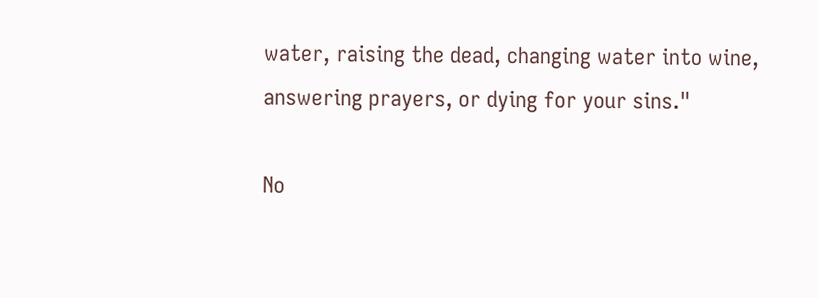water, raising the dead, changing water into wine, answering prayers, or dying for your sins."

No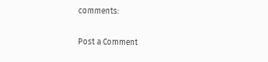comments:

Post a Comment